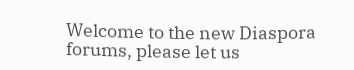Welcome to the new Diaspora forums, please let us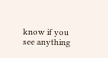know if you see anything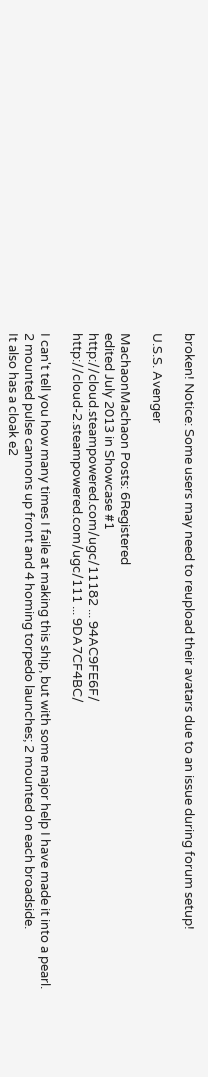broken! Notice: Some users may need to reupload their avatars due to an issue during forum setup!

U.S.S. Avenger

MachaonMachaon Posts: 6Registered
edited July 2013 in Showcase #1
http://cloud.steampowered.com/ugc/11182 ... 94AC9FE6F/
http://cloud-2.steampowered.com/ugc/111 ... 9DA7CF4BC/

I can't tell you how many times I faile at making this ship, but with some major help I have made it into a pearl.
2 mounted pulse cannons up front and 4 homing torpedo launches; 2 mounted on each broadside.
It also has a cloak e2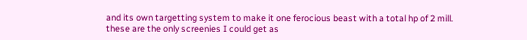and its own targetting system to make it one ferocious beast with a total hp of 2 mill.
these are the only screenies I could get as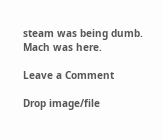steam was being dumb.
Mach was here.

Leave a Comment

Drop image/file